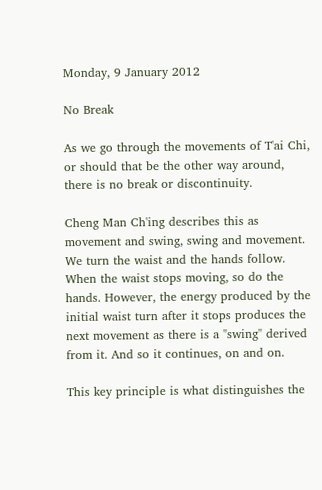Monday, 9 January 2012

No Break

As we go through the movements of T'ai Chi, or should that be the other way around, there is no break or discontinuity.

Cheng Man Ch'ing describes this as movement and swing, swing and movement. We turn the waist and the hands follow. When the waist stops moving, so do the hands. However, the energy produced by the initial waist turn after it stops produces the next movement as there is a "swing" derived from it. And so it continues, on and on.

This key principle is what distinguishes the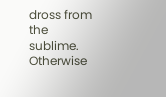dross from the sublime. Otherwise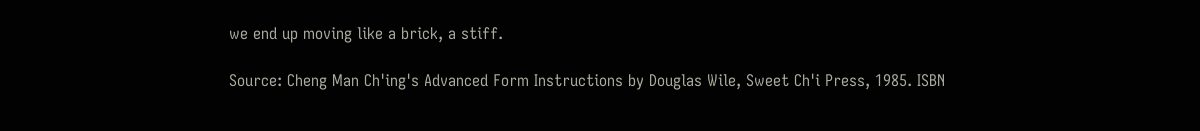we end up moving like a brick, a stiff.

Source: Cheng Man Ch'ing's Advanced Form Instructions by Douglas Wile, Sweet Ch'i Press, 1985. ISBN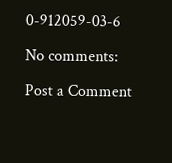0-912059-03-6

No comments:

Post a Comment